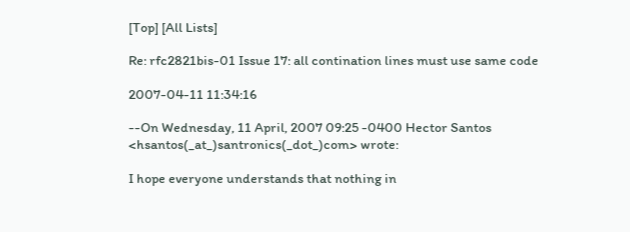[Top] [All Lists]

Re: rfc2821bis-01 Issue 17: all contination lines must use same code

2007-04-11 11:34:16

--On Wednesday, 11 April, 2007 09:25 -0400 Hector Santos
<hsantos(_at_)santronics(_dot_)com> wrote:

I hope everyone understands that nothing in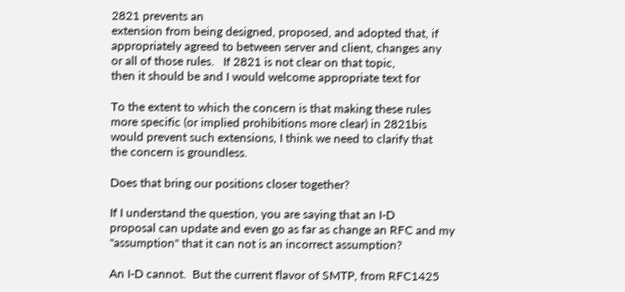2821 prevents an
extension from being designed, proposed, and adopted that, if
appropriately agreed to between server and client, changes any
or all of those rules.   If 2821 is not clear on that topic,
then it should be and I would welcome appropriate text for

To the extent to which the concern is that making these rules
more specific (or implied prohibitions more clear) in 2821bis
would prevent such extensions, I think we need to clarify that
the concern is groundless.

Does that bring our positions closer together?

If I understand the question, you are saying that an I-D
proposal can update and even go as far as change an RFC and my
"assumption" that it can not is an incorrect assumption?

An I-D cannot.  But the current flavor of SMTP, from RFC1425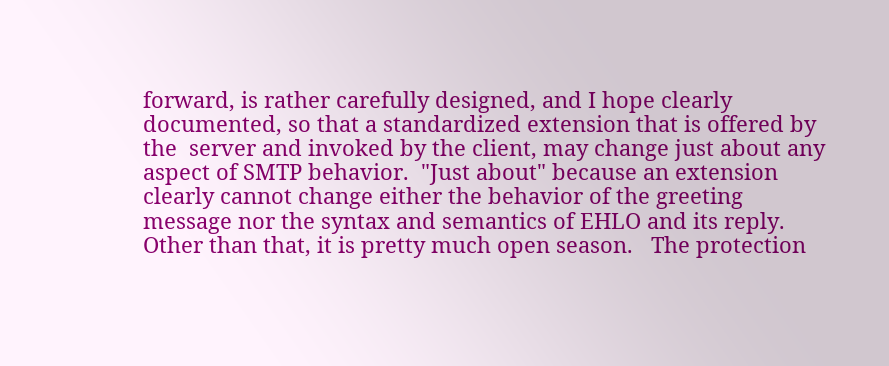forward, is rather carefully designed, and I hope clearly
documented, so that a standardized extension that is offered by
the  server and invoked by the client, may change just about any
aspect of SMTP behavior.  "Just about" because an extension
clearly cannot change either the behavior of the greeting
message nor the syntax and semantics of EHLO and its reply.
Other than that, it is pretty much open season.   The protection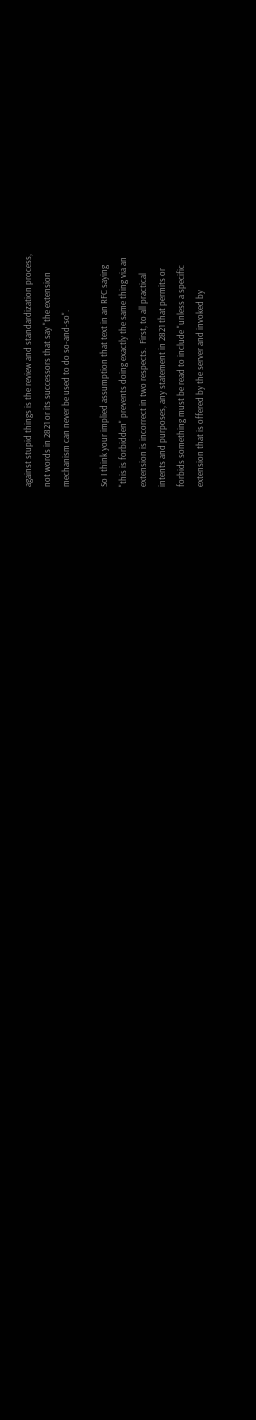against stupid things is the review and standardization process,
not words in 2821 or its successors that say "the extension
mechanism can never be used to do so-and-so".

So I think your implied assumption that text in an RFC saying
"this is forbidden" prevents doing exactly the same thing via an
extension is incorrect in two respects.  First, to all practical
intents and purposes, any statement in 2821 that permits or
forbids something must be read to include "unless a specific
extension that is offered by the server and invoked by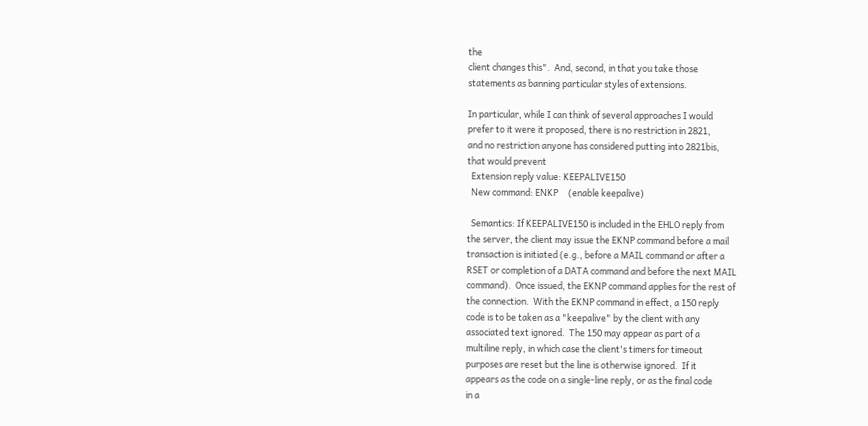the
client changes this".  And, second, in that you take those
statements as banning particular styles of extensions.

In particular, while I can think of several approaches I would
prefer to it were it proposed, there is no restriction in 2821,
and no restriction anyone has considered putting into 2821bis,
that would prevent
  Extension reply value: KEEPALIVE150
  New command: ENKP     (enable keepalive)

  Semantics: If KEEPALIVE150 is included in the EHLO reply from
the server, the client may issue the EKNP command before a mail
transaction is initiated (e.g., before a MAIL command or after a
RSET or completion of a DATA command and before the next MAIL
command).  Once issued, the EKNP command applies for the rest of
the connection.  With the EKNP command in effect, a 150 reply
code is to be taken as a "keepalive" by the client with any
associated text ignored.  The 150 may appear as part of a
multiline reply, in which case the client's timers for timeout
purposes are reset but the line is otherwise ignored.  If it
appears as the code on a single-line reply, or as the final code
in a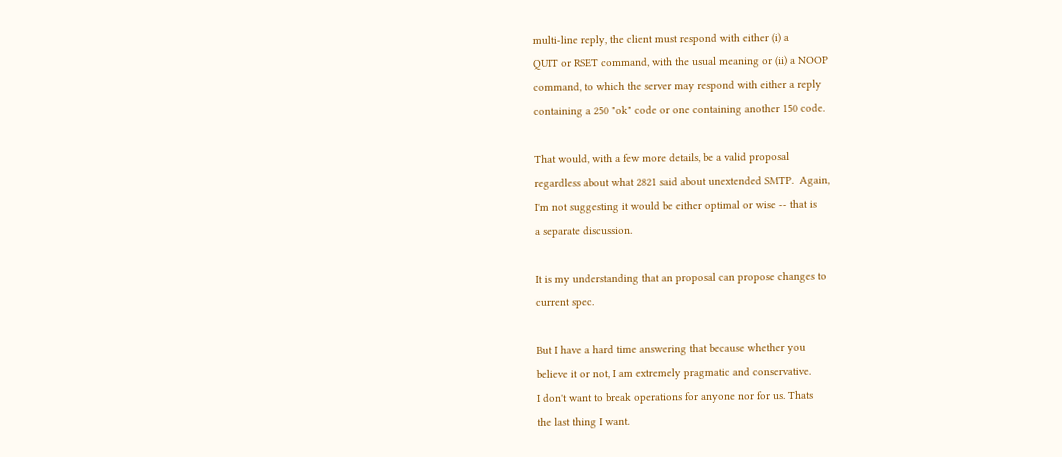multi-line reply, the client must respond with either (i) a
QUIT or RSET command, with the usual meaning or (ii) a NOOP
command, to which the server may respond with either a reply
containing a 250 "ok" code or one containing another 150 code.

That would, with a few more details, be a valid proposal
regardless about what 2821 said about unextended SMTP.  Again,
I'm not suggesting it would be either optimal or wise -- that is
a separate discussion.

It is my understanding that an proposal can propose changes to
current spec.

But I have a hard time answering that because whether you
believe it or not, I am extremely pragmatic and conservative.
I don't want to break operations for anyone nor for us. Thats
the last thing I want.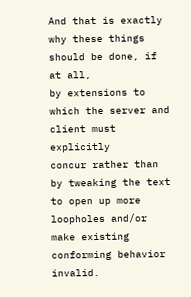And that is exactly why these things should be done, if at all,
by extensions to which the server and client must explicitly
concur rather than by tweaking the text to open up more
loopholes and/or make existing conforming behavior invalid.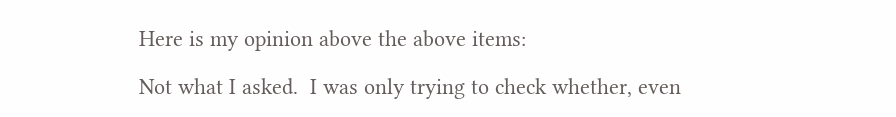Here is my opinion above the above items:

Not what I asked.  I was only trying to check whether, even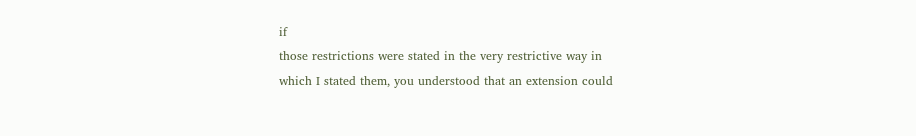if
those restrictions were stated in the very restrictive way in
which I stated them, you understood that an extension could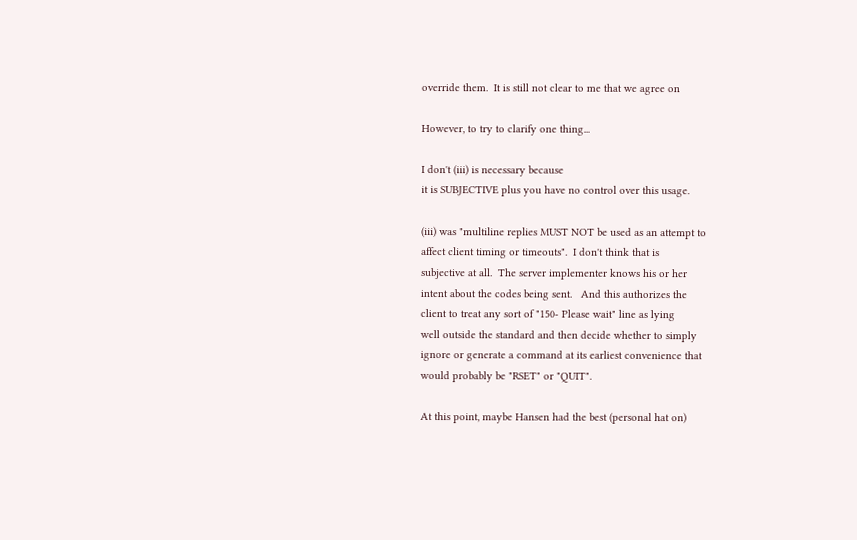override them.  It is still not clear to me that we agree on

However, to try to clarify one thing...

I don't (iii) is necessary because
it is SUBJECTIVE plus you have no control over this usage.

(iii) was "multiline replies MUST NOT be used as an attempt to
affect client timing or timeouts".  I don't think that is
subjective at all.  The server implementer knows his or her
intent about the codes being sent.   And this authorizes the
client to treat any sort of "150- Please wait" line as lying
well outside the standard and then decide whether to simply
ignore or generate a command at its earliest convenience that
would probably be "RSET" or "QUIT".

At this point, maybe Hansen had the best (personal hat on)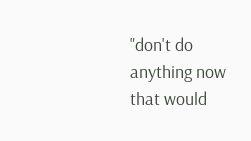"don't do anything now that would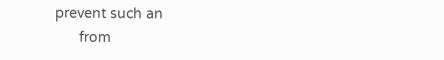prevent such an
      from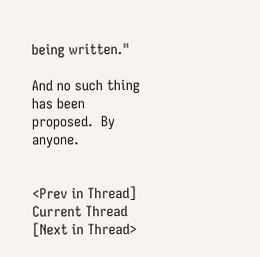being written."

And no such thing has been proposed.  By anyone.


<Prev in Thread] Current Thread [Next in Thread>